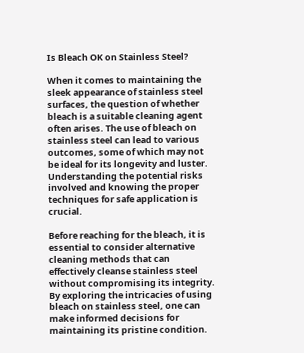Is Bleach OK on Stainless Steel?

When it comes to maintaining the sleek appearance of stainless steel surfaces, the question of whether bleach is a suitable cleaning agent often arises. The use of bleach on stainless steel can lead to various outcomes, some of which may not be ideal for its longevity and luster. Understanding the potential risks involved and knowing the proper techniques for safe application is crucial.

Before reaching for the bleach, it is essential to consider alternative cleaning methods that can effectively cleanse stainless steel without compromising its integrity. By exploring the intricacies of using bleach on stainless steel, one can make informed decisions for maintaining its pristine condition.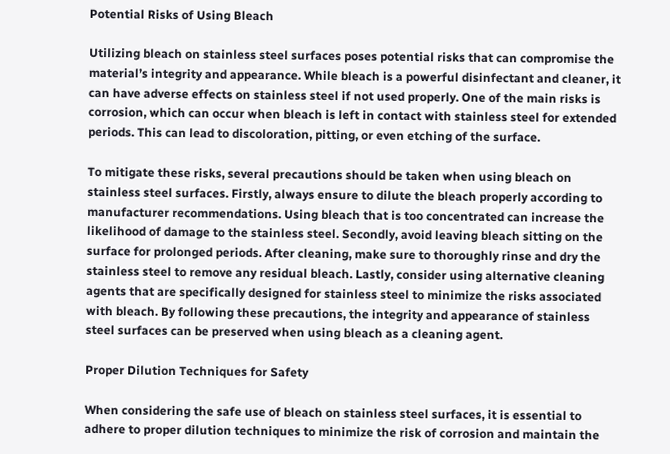Potential Risks of Using Bleach

Utilizing bleach on stainless steel surfaces poses potential risks that can compromise the material’s integrity and appearance. While bleach is a powerful disinfectant and cleaner, it can have adverse effects on stainless steel if not used properly. One of the main risks is corrosion, which can occur when bleach is left in contact with stainless steel for extended periods. This can lead to discoloration, pitting, or even etching of the surface.

To mitigate these risks, several precautions should be taken when using bleach on stainless steel surfaces. Firstly, always ensure to dilute the bleach properly according to manufacturer recommendations. Using bleach that is too concentrated can increase the likelihood of damage to the stainless steel. Secondly, avoid leaving bleach sitting on the surface for prolonged periods. After cleaning, make sure to thoroughly rinse and dry the stainless steel to remove any residual bleach. Lastly, consider using alternative cleaning agents that are specifically designed for stainless steel to minimize the risks associated with bleach. By following these precautions, the integrity and appearance of stainless steel surfaces can be preserved when using bleach as a cleaning agent.

Proper Dilution Techniques for Safety

When considering the safe use of bleach on stainless steel surfaces, it is essential to adhere to proper dilution techniques to minimize the risk of corrosion and maintain the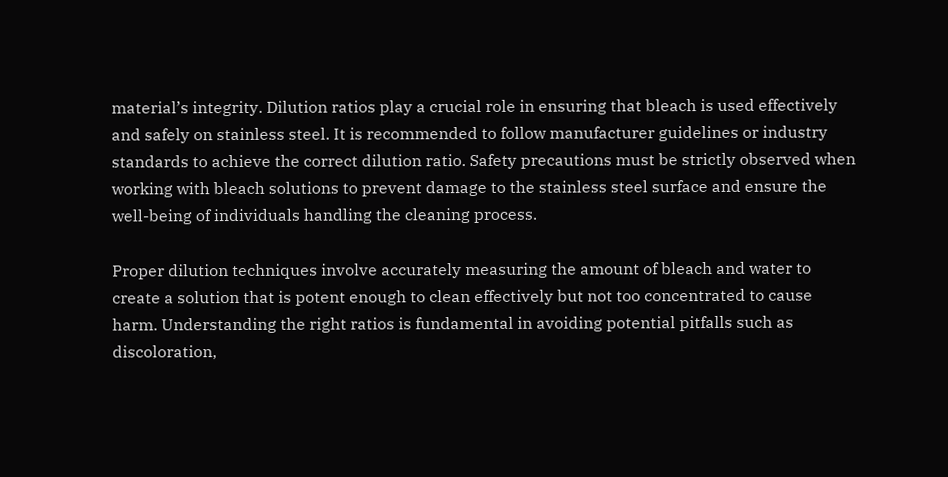material’s integrity. Dilution ratios play a crucial role in ensuring that bleach is used effectively and safely on stainless steel. It is recommended to follow manufacturer guidelines or industry standards to achieve the correct dilution ratio. Safety precautions must be strictly observed when working with bleach solutions to prevent damage to the stainless steel surface and ensure the well-being of individuals handling the cleaning process.

Proper dilution techniques involve accurately measuring the amount of bleach and water to create a solution that is potent enough to clean effectively but not too concentrated to cause harm. Understanding the right ratios is fundamental in avoiding potential pitfalls such as discoloration,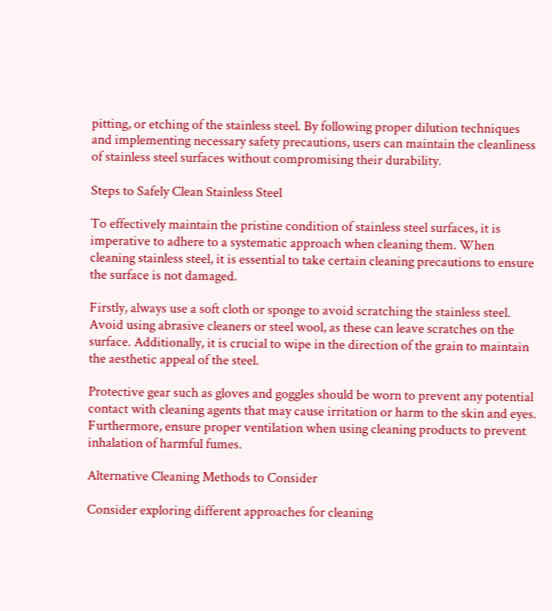pitting, or etching of the stainless steel. By following proper dilution techniques and implementing necessary safety precautions, users can maintain the cleanliness of stainless steel surfaces without compromising their durability.

Steps to Safely Clean Stainless Steel

To effectively maintain the pristine condition of stainless steel surfaces, it is imperative to adhere to a systematic approach when cleaning them. When cleaning stainless steel, it is essential to take certain cleaning precautions to ensure the surface is not damaged.

Firstly, always use a soft cloth or sponge to avoid scratching the stainless steel. Avoid using abrasive cleaners or steel wool, as these can leave scratches on the surface. Additionally, it is crucial to wipe in the direction of the grain to maintain the aesthetic appeal of the steel.

Protective gear such as gloves and goggles should be worn to prevent any potential contact with cleaning agents that may cause irritation or harm to the skin and eyes. Furthermore, ensure proper ventilation when using cleaning products to prevent inhalation of harmful fumes.

Alternative Cleaning Methods to Consider

Consider exploring different approaches for cleaning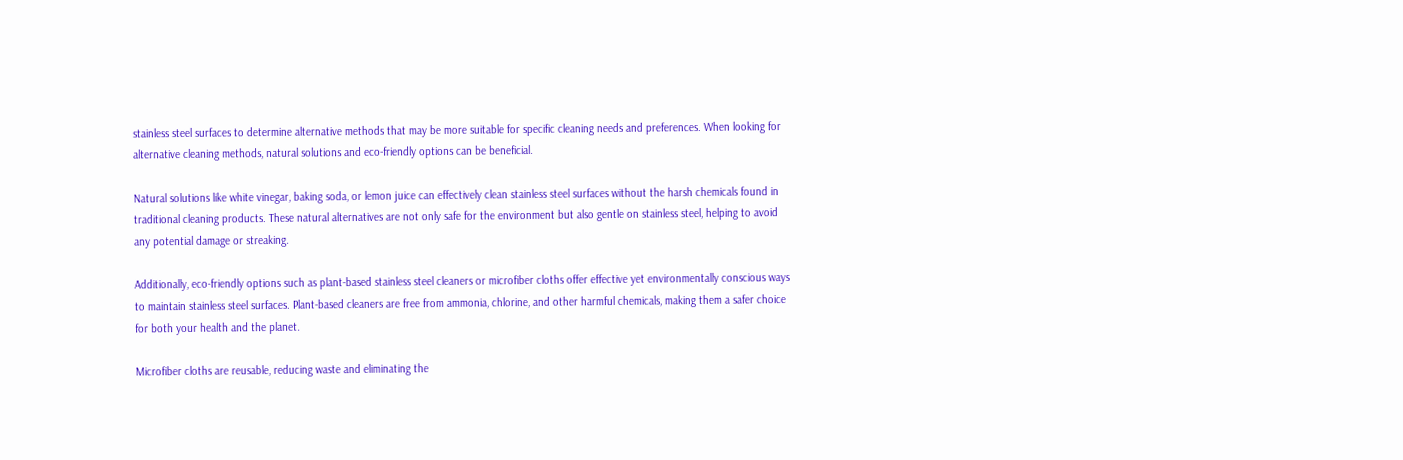stainless steel surfaces to determine alternative methods that may be more suitable for specific cleaning needs and preferences. When looking for alternative cleaning methods, natural solutions and eco-friendly options can be beneficial.

Natural solutions like white vinegar, baking soda, or lemon juice can effectively clean stainless steel surfaces without the harsh chemicals found in traditional cleaning products. These natural alternatives are not only safe for the environment but also gentle on stainless steel, helping to avoid any potential damage or streaking.

Additionally, eco-friendly options such as plant-based stainless steel cleaners or microfiber cloths offer effective yet environmentally conscious ways to maintain stainless steel surfaces. Plant-based cleaners are free from ammonia, chlorine, and other harmful chemicals, making them a safer choice for both your health and the planet.

Microfiber cloths are reusable, reducing waste and eliminating the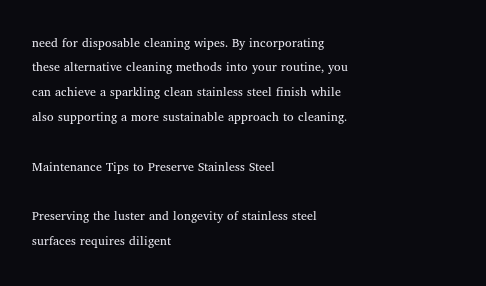need for disposable cleaning wipes. By incorporating these alternative cleaning methods into your routine, you can achieve a sparkling clean stainless steel finish while also supporting a more sustainable approach to cleaning.

Maintenance Tips to Preserve Stainless Steel

Preserving the luster and longevity of stainless steel surfaces requires diligent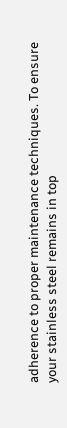adherence to proper maintenance techniques. To ensure your stainless steel remains in top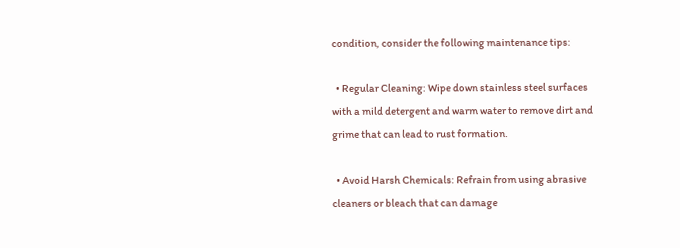condition, consider the following maintenance tips:

  • Regular Cleaning: Wipe down stainless steel surfaces with a mild detergent and warm water to remove dirt and grime that can lead to rust formation.

  • Avoid Harsh Chemicals: Refrain from using abrasive cleaners or bleach that can damage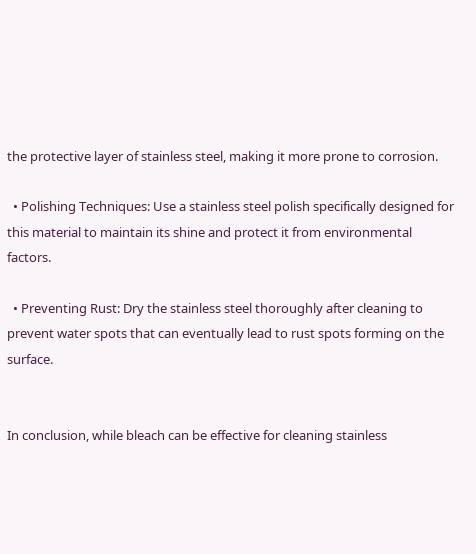the protective layer of stainless steel, making it more prone to corrosion.

  • Polishing Techniques: Use a stainless steel polish specifically designed for this material to maintain its shine and protect it from environmental factors.

  • Preventing Rust: Dry the stainless steel thoroughly after cleaning to prevent water spots that can eventually lead to rust spots forming on the surface.


In conclusion, while bleach can be effective for cleaning stainless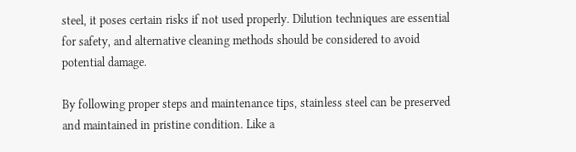steel, it poses certain risks if not used properly. Dilution techniques are essential for safety, and alternative cleaning methods should be considered to avoid potential damage.

By following proper steps and maintenance tips, stainless steel can be preserved and maintained in pristine condition. Like a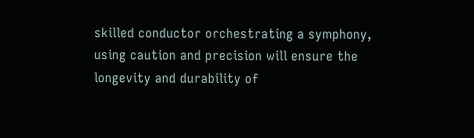skilled conductor orchestrating a symphony, using caution and precision will ensure the longevity and durability of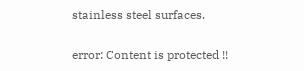stainless steel surfaces.

error: Content is protected !!